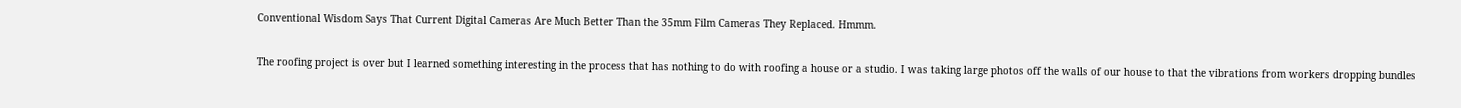Conventional Wisdom Says That Current Digital Cameras Are Much Better Than the 35mm Film Cameras They Replaced. Hmmm.

The roofing project is over but I learned something interesting in the process that has nothing to do with roofing a house or a studio. I was taking large photos off the walls of our house to that the vibrations from workers dropping bundles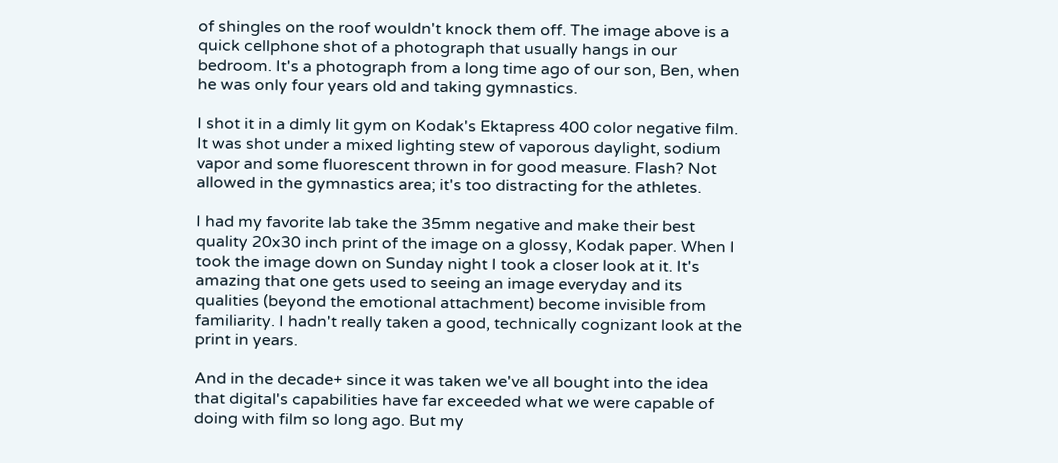of shingles on the roof wouldn't knock them off. The image above is a quick cellphone shot of a photograph that usually hangs in our bedroom. It's a photograph from a long time ago of our son, Ben, when he was only four years old and taking gymnastics.

I shot it in a dimly lit gym on Kodak's Ektapress 400 color negative film. It was shot under a mixed lighting stew of vaporous daylight, sodium vapor and some fluorescent thrown in for good measure. Flash? Not allowed in the gymnastics area; it's too distracting for the athletes.

I had my favorite lab take the 35mm negative and make their best quality 20x30 inch print of the image on a glossy, Kodak paper. When I took the image down on Sunday night I took a closer look at it. It's amazing that one gets used to seeing an image everyday and its qualities (beyond the emotional attachment) become invisible from familiarity. I hadn't really taken a good, technically cognizant look at the print in years.

And in the decade+ since it was taken we've all bought into the idea that digital's capabilities have far exceeded what we were capable of doing with film so long ago. But my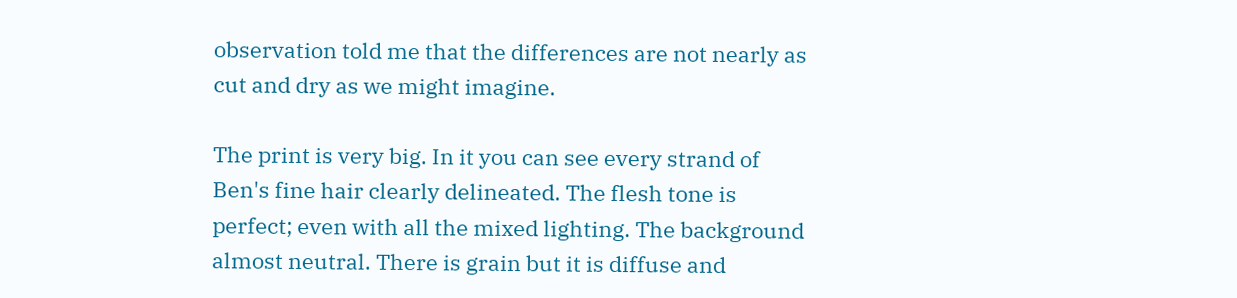observation told me that the differences are not nearly as cut and dry as we might imagine.

The print is very big. In it you can see every strand of Ben's fine hair clearly delineated. The flesh tone is perfect; even with all the mixed lighting. The background almost neutral. There is grain but it is diffuse and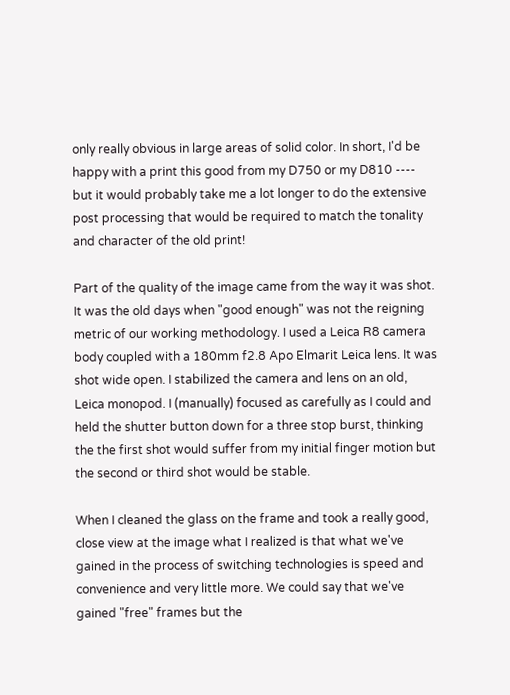only really obvious in large areas of solid color. In short, I'd be happy with a print this good from my D750 or my D810 ---- but it would probably take me a lot longer to do the extensive post processing that would be required to match the tonality and character of the old print!

Part of the quality of the image came from the way it was shot. It was the old days when "good enough" was not the reigning metric of our working methodology. I used a Leica R8 camera body coupled with a 180mm f2.8 Apo Elmarit Leica lens. It was shot wide open. I stabilized the camera and lens on an old, Leica monopod. I (manually) focused as carefully as I could and held the shutter button down for a three stop burst, thinking the the first shot would suffer from my initial finger motion but the second or third shot would be stable.

When I cleaned the glass on the frame and took a really good, close view at the image what I realized is that what we've gained in the process of switching technologies is speed and convenience and very little more. We could say that we've gained "free" frames but the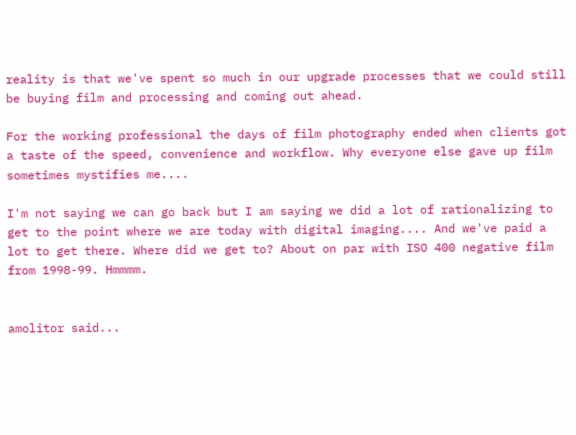reality is that we've spent so much in our upgrade processes that we could still be buying film and processing and coming out ahead.

For the working professional the days of film photography ended when clients got a taste of the speed, convenience and workflow. Why everyone else gave up film sometimes mystifies me....

I'm not saying we can go back but I am saying we did a lot of rationalizing to get to the point where we are today with digital imaging.... And we've paid a lot to get there. Where did we get to? About on par with ISO 400 negative film from 1998-99. Hmmmm.


amolitor said...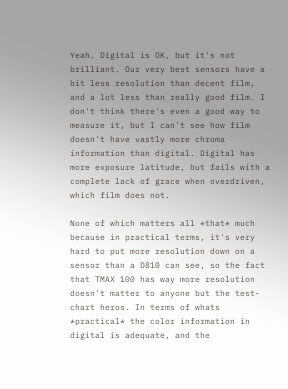Yeah. Digital is OK, but it's not brilliant. Our very best sensors have a bit less resolution than decent film, and a lot less than really good film. I don't think there's even a good way to measure it, but I can't see how film doesn't have vastly more chroma information than digital. Digital has more exposure latitude, but fails with a complete lack of grace when overdriven, which film does not.

None of which matters all *that* much because in practical terms, it's very hard to put more resolution down on a sensor than a D810 can see, so the fact that TMAX 100 has way more resolution doesn't matter to anyone but the test-chart heros. In terms of whats *practical* the color information in digital is adequate, and the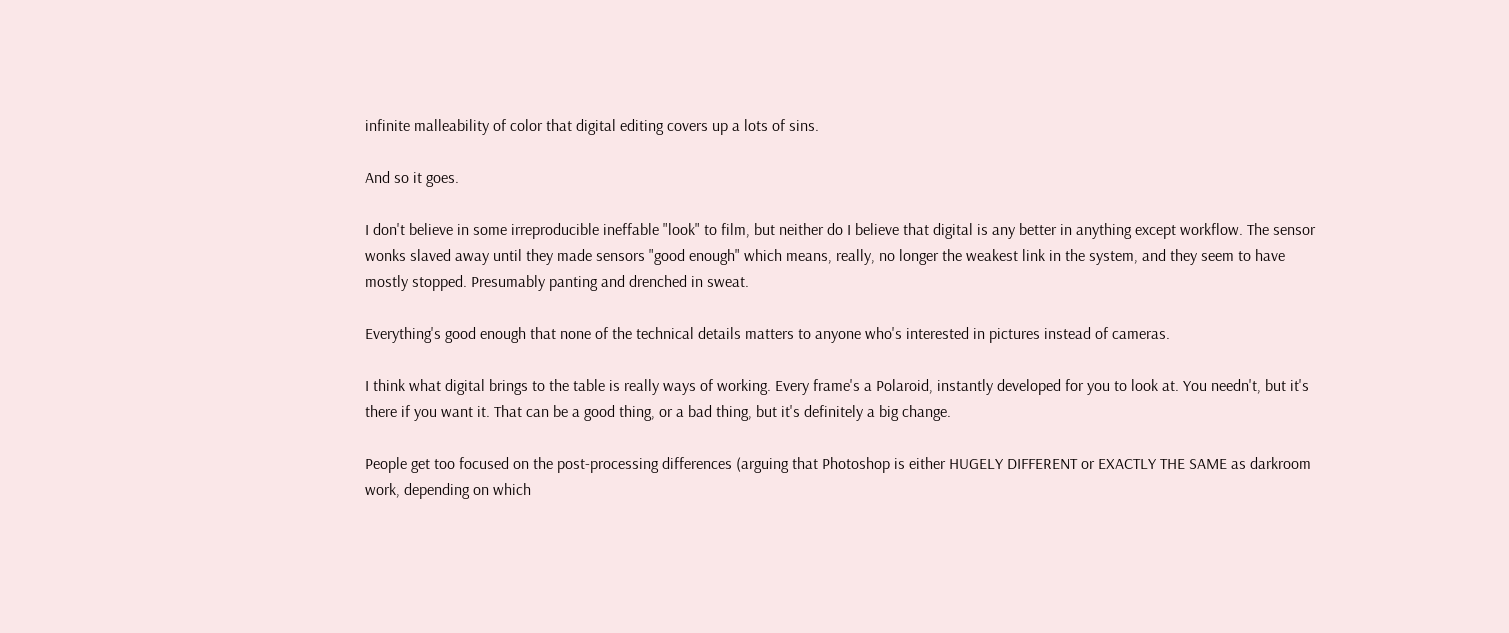infinite malleability of color that digital editing covers up a lots of sins.

And so it goes.

I don't believe in some irreproducible ineffable "look" to film, but neither do I believe that digital is any better in anything except workflow. The sensor wonks slaved away until they made sensors "good enough" which means, really, no longer the weakest link in the system, and they seem to have mostly stopped. Presumably panting and drenched in sweat.

Everything's good enough that none of the technical details matters to anyone who's interested in pictures instead of cameras.

I think what digital brings to the table is really ways of working. Every frame's a Polaroid, instantly developed for you to look at. You needn't, but it's there if you want it. That can be a good thing, or a bad thing, but it's definitely a big change.

People get too focused on the post-processing differences (arguing that Photoshop is either HUGELY DIFFERENT or EXACTLY THE SAME as darkroom work, depending on which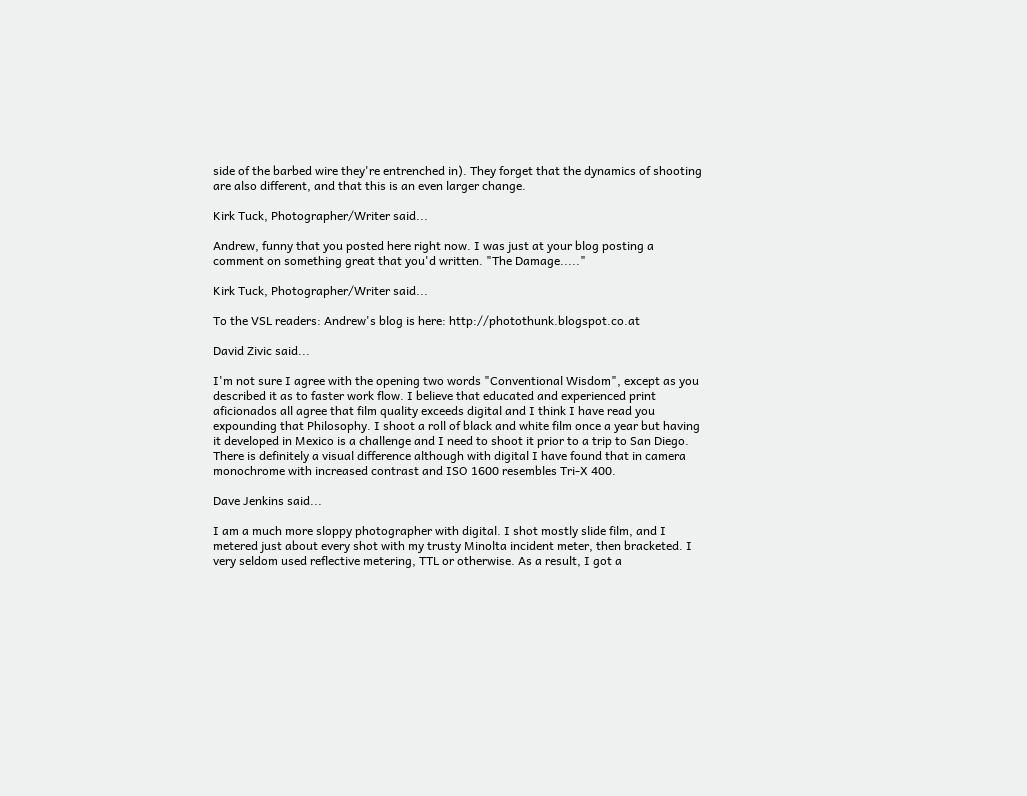side of the barbed wire they're entrenched in). They forget that the dynamics of shooting are also different, and that this is an even larger change.

Kirk Tuck, Photographer/Writer said...

Andrew, funny that you posted here right now. I was just at your blog posting a comment on something great that you'd written. "The Damage....."

Kirk Tuck, Photographer/Writer said...

To the VSL readers: Andrew's blog is here: http://photothunk.blogspot.co.at

David Zivic said...

I'm not sure I agree with the opening two words "Conventional Wisdom", except as you described it as to faster work flow. I believe that educated and experienced print aficionados all agree that film quality exceeds digital and I think I have read you expounding that Philosophy. I shoot a roll of black and white film once a year but having it developed in Mexico is a challenge and I need to shoot it prior to a trip to San Diego. There is definitely a visual difference although with digital I have found that in camera monochrome with increased contrast and ISO 1600 resembles Tri-X 400.

Dave Jenkins said...

I am a much more sloppy photographer with digital. I shot mostly slide film, and I metered just about every shot with my trusty Minolta incident meter, then bracketed. I very seldom used reflective metering, TTL or otherwise. As a result, I got a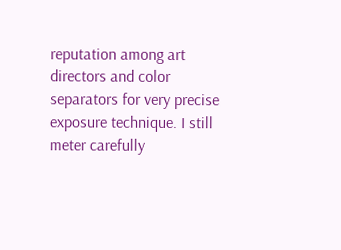reputation among art directors and color separators for very precise exposure technique. I still meter carefully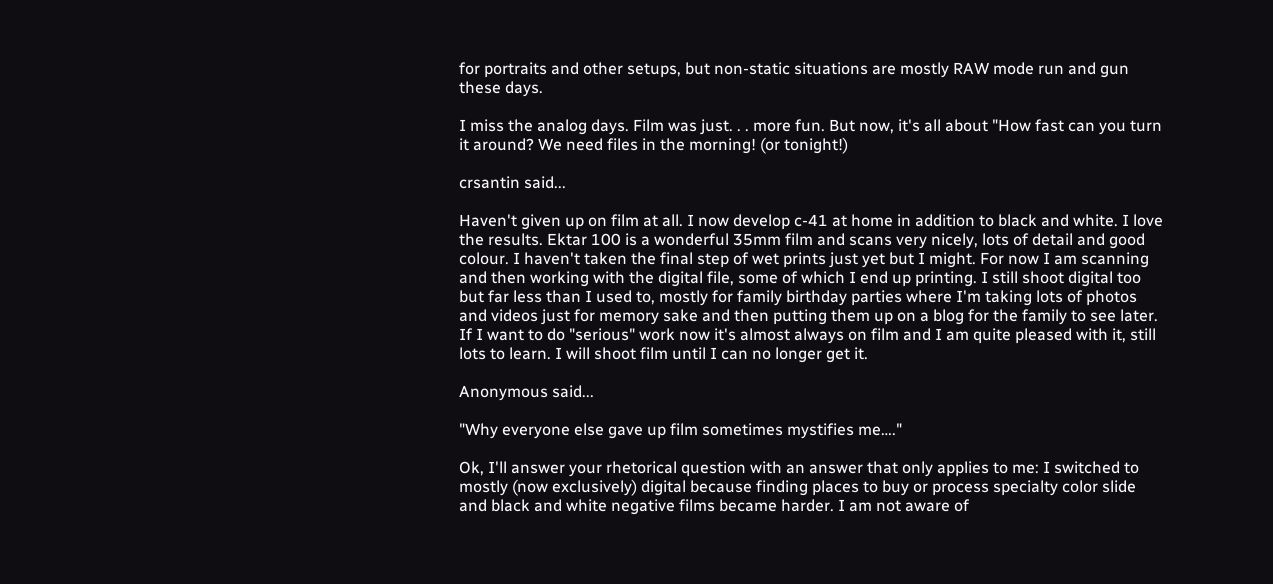for portraits and other setups, but non-static situations are mostly RAW mode run and gun these days.

I miss the analog days. Film was just. . . more fun. But now, it's all about "How fast can you turn it around? We need files in the morning! (or tonight!)

crsantin said...

Haven't given up on film at all. I now develop c-41 at home in addition to black and white. I love the results. Ektar 100 is a wonderful 35mm film and scans very nicely, lots of detail and good colour. I haven't taken the final step of wet prints just yet but I might. For now I am scanning and then working with the digital file, some of which I end up printing. I still shoot digital too but far less than I used to, mostly for family birthday parties where I'm taking lots of photos and videos just for memory sake and then putting them up on a blog for the family to see later. If I want to do "serious" work now it's almost always on film and I am quite pleased with it, still lots to learn. I will shoot film until I can no longer get it.

Anonymous said...

"Why everyone else gave up film sometimes mystifies me…."

Ok, I'll answer your rhetorical question with an answer that only applies to me: I switched to mostly (now exclusively) digital because finding places to buy or process specialty color slide and black and white negative films became harder. I am not aware of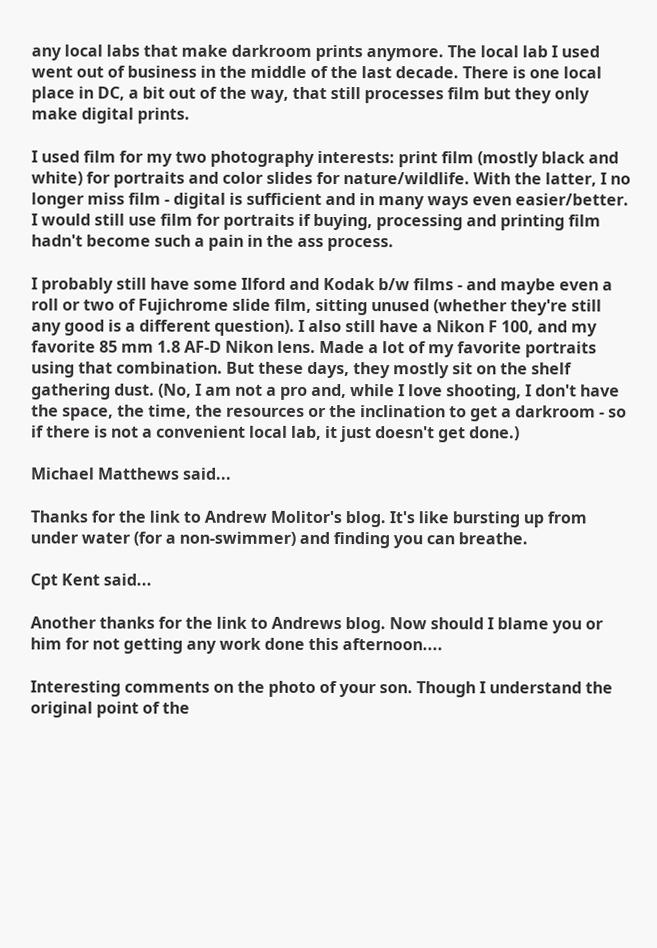any local labs that make darkroom prints anymore. The local lab I used went out of business in the middle of the last decade. There is one local place in DC, a bit out of the way, that still processes film but they only make digital prints.

I used film for my two photography interests: print film (mostly black and white) for portraits and color slides for nature/wildlife. With the latter, I no longer miss film - digital is sufficient and in many ways even easier/better. I would still use film for portraits if buying, processing and printing film hadn't become such a pain in the ass process.

I probably still have some Ilford and Kodak b/w films - and maybe even a roll or two of Fujichrome slide film, sitting unused (whether they're still any good is a different question). I also still have a Nikon F 100, and my favorite 85 mm 1.8 AF-D Nikon lens. Made a lot of my favorite portraits using that combination. But these days, they mostly sit on the shelf gathering dust. (No, I am not a pro and, while I love shooting, I don't have the space, the time, the resources or the inclination to get a darkroom - so if there is not a convenient local lab, it just doesn't get done.)

Michael Matthews said...

Thanks for the link to Andrew Molitor's blog. It's like bursting up from under water (for a non-swimmer) and finding you can breathe.

Cpt Kent said...

Another thanks for the link to Andrews blog. Now should I blame you or him for not getting any work done this afternoon....

Interesting comments on the photo of your son. Though I understand the original point of the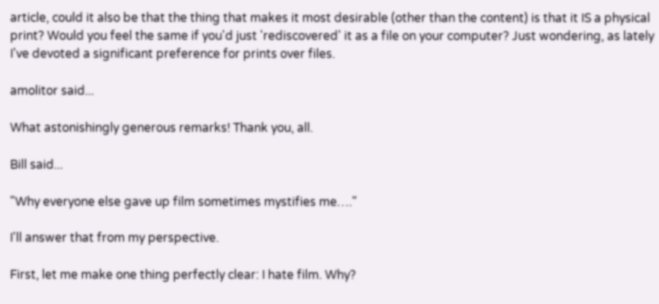article, could it also be that the thing that makes it most desirable (other than the content) is that it IS a physical print? Would you feel the same if you'd just 'rediscovered' it as a file on your computer? Just wondering, as lately I've devoted a significant preference for prints over files.

amolitor said...

What astonishingly generous remarks! Thank you, all.

Bill said...

"Why everyone else gave up film sometimes mystifies me…."

I'll answer that from my perspective.

First, let me make one thing perfectly clear: I hate film. Why?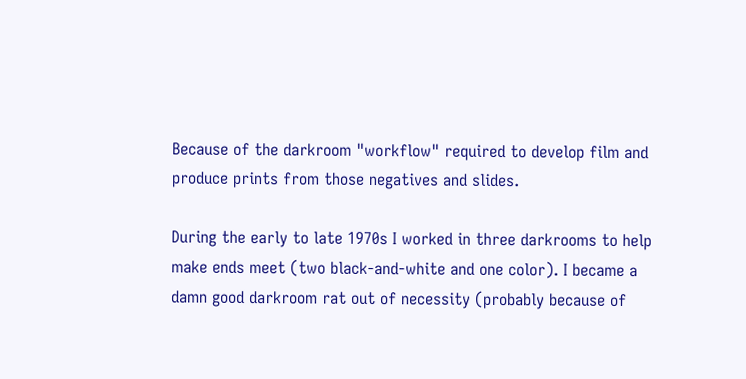Because of the darkroom "workflow" required to develop film and produce prints from those negatives and slides.

During the early to late 1970s I worked in three darkrooms to help make ends meet (two black-and-white and one color). I became a damn good darkroom rat out of necessity (probably because of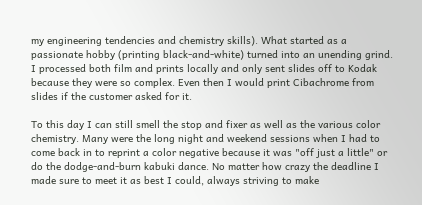my engineering tendencies and chemistry skills). What started as a passionate hobby (printing black-and-white) turned into an unending grind. I processed both film and prints locally and only sent slides off to Kodak because they were so complex. Even then I would print Cibachrome from slides if the customer asked for it.

To this day I can still smell the stop and fixer as well as the various color chemistry. Many were the long night and weekend sessions when I had to come back in to reprint a color negative because it was "off just a little" or do the dodge-and-burn kabuki dance. No matter how crazy the deadline I made sure to meet it as best I could, always striving to make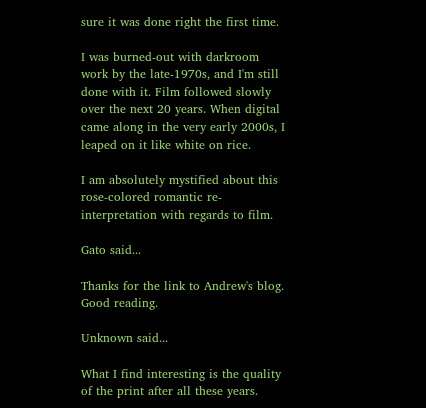sure it was done right the first time.

I was burned-out with darkroom work by the late-1970s, and I'm still done with it. Film followed slowly over the next 20 years. When digital came along in the very early 2000s, I leaped on it like white on rice.

I am absolutely mystified about this rose-colored romantic re-interpretation with regards to film.

Gato said...

Thanks for the link to Andrew's blog. Good reading.

Unknown said...

What I find interesting is the quality of the print after all these years.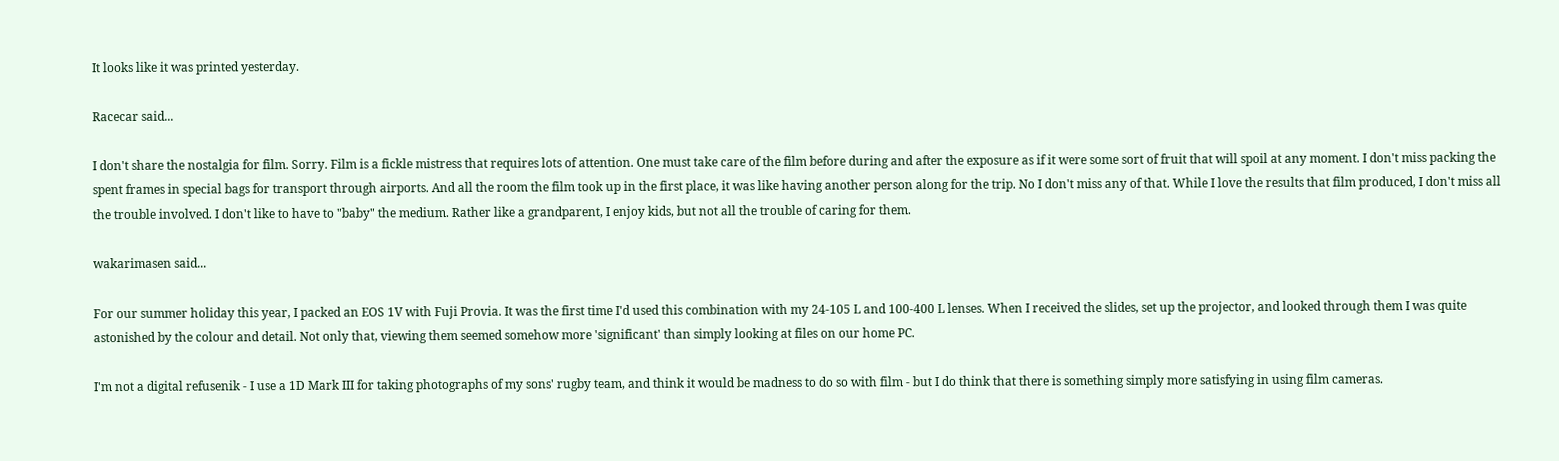It looks like it was printed yesterday.

Racecar said...

I don't share the nostalgia for film. Sorry. Film is a fickle mistress that requires lots of attention. One must take care of the film before during and after the exposure as if it were some sort of fruit that will spoil at any moment. I don't miss packing the spent frames in special bags for transport through airports. And all the room the film took up in the first place, it was like having another person along for the trip. No I don't miss any of that. While I love the results that film produced, I don't miss all the trouble involved. I don't like to have to "baby" the medium. Rather like a grandparent, I enjoy kids, but not all the trouble of caring for them.

wakarimasen said...

For our summer holiday this year, I packed an EOS 1V with Fuji Provia. It was the first time I'd used this combination with my 24-105 L and 100-400 L lenses. When I received the slides, set up the projector, and looked through them I was quite astonished by the colour and detail. Not only that, viewing them seemed somehow more 'significant' than simply looking at files on our home PC.

I'm not a digital refusenik - I use a 1D Mark III for taking photographs of my sons' rugby team, and think it would be madness to do so with film - but I do think that there is something simply more satisfying in using film cameras.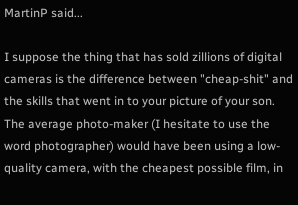MartinP said...

I suppose the thing that has sold zillions of digital cameras is the difference between "cheap-shit" and the skills that went in to your picture of your son. The average photo-maker (I hesitate to use the word photographer) would have been using a low-quality camera, with the cheapest possible film, in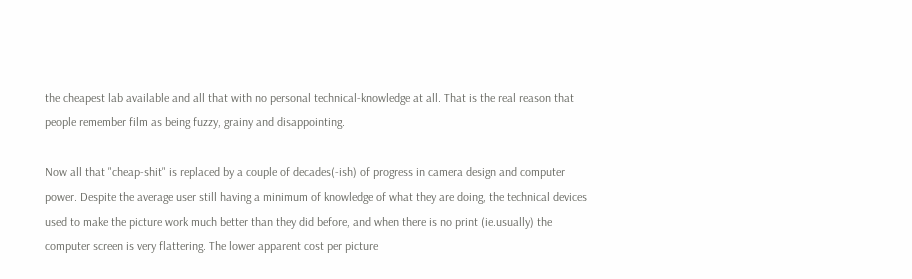the cheapest lab available and all that with no personal technical-knowledge at all. That is the real reason that people remember film as being fuzzy, grainy and disappointing.

Now all that "cheap-shit" is replaced by a couple of decades(-ish) of progress in camera design and computer power. Despite the average user still having a minimum of knowledge of what they are doing, the technical devices used to make the picture work much better than they did before, and when there is no print (ie.usually) the computer screen is very flattering. The lower apparent cost per picture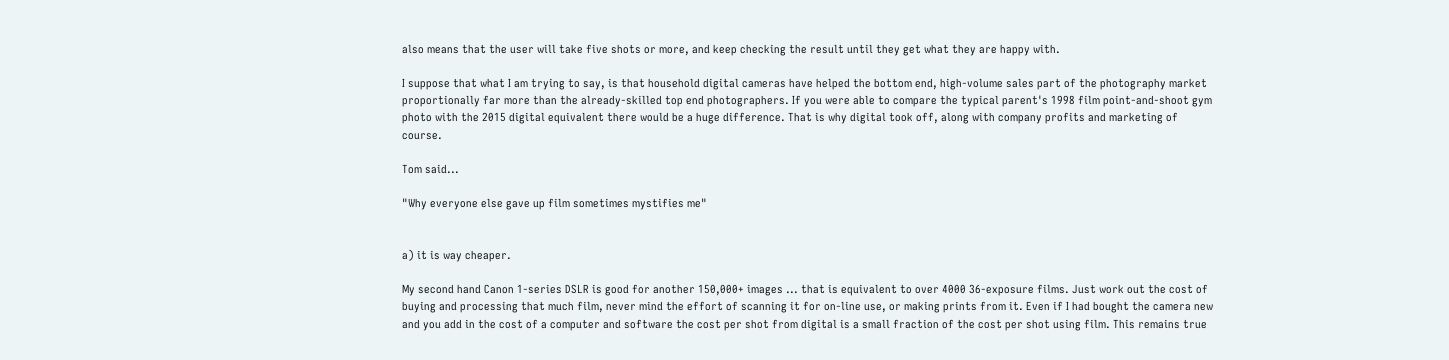also means that the user will take five shots or more, and keep checking the result until they get what they are happy with.

I suppose that what I am trying to say, is that household digital cameras have helped the bottom end, high-volume sales part of the photography market proportionally far more than the already-skilled top end photographers. If you were able to compare the typical parent's 1998 film point-and-shoot gym photo with the 2015 digital equivalent there would be a huge difference. That is why digital took off, along with company profits and marketing of course.

Tom said...

"Why everyone else gave up film sometimes mystifies me"


a) it is way cheaper.

My second hand Canon 1-series DSLR is good for another 150,000+ images ... that is equivalent to over 4000 36-exposure films. Just work out the cost of buying and processing that much film, never mind the effort of scanning it for on-line use, or making prints from it. Even if I had bought the camera new and you add in the cost of a computer and software the cost per shot from digital is a small fraction of the cost per shot using film. This remains true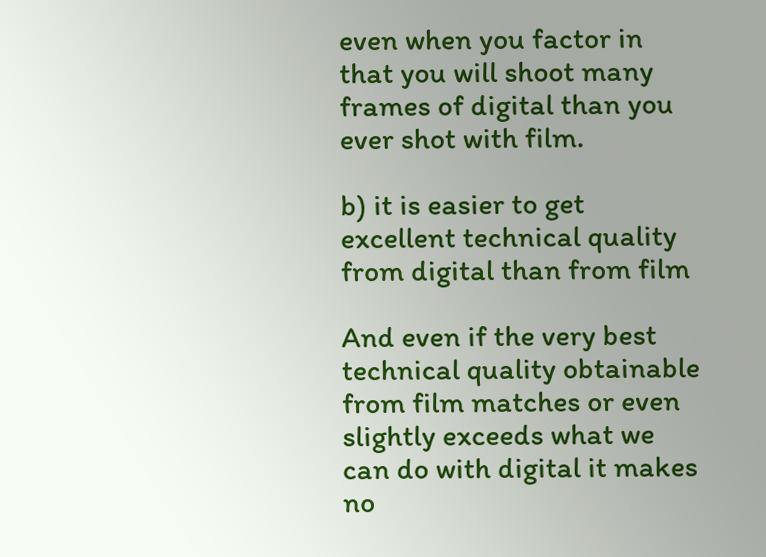even when you factor in that you will shoot many frames of digital than you ever shot with film.

b) it is easier to get excellent technical quality from digital than from film

And even if the very best technical quality obtainable from film matches or even slightly exceeds what we can do with digital it makes no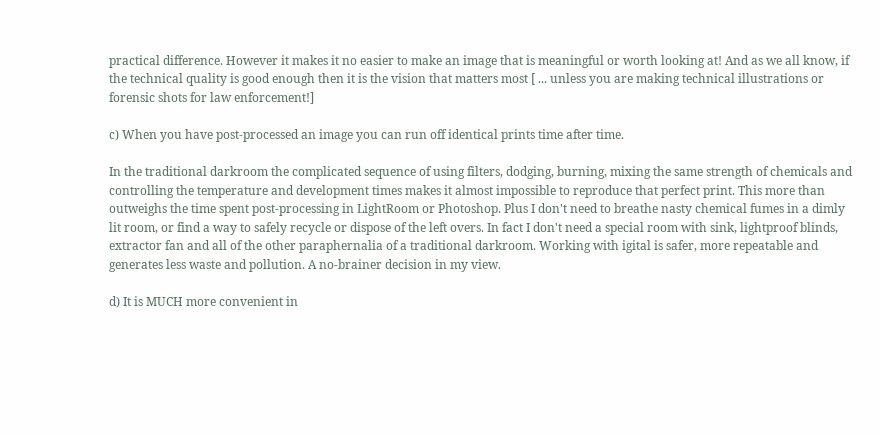practical difference. However it makes it no easier to make an image that is meaningful or worth looking at! And as we all know, if the technical quality is good enough then it is the vision that matters most [ ... unless you are making technical illustrations or forensic shots for law enforcement!]

c) When you have post-processed an image you can run off identical prints time after time.

In the traditional darkroom the complicated sequence of using filters, dodging, burning, mixing the same strength of chemicals and controlling the temperature and development times makes it almost impossible to reproduce that perfect print. This more than outweighs the time spent post-processing in LightRoom or Photoshop. Plus I don't need to breathe nasty chemical fumes in a dimly lit room, or find a way to safely recycle or dispose of the left overs. In fact I don't need a special room with sink, lightproof blinds, extractor fan and all of the other paraphernalia of a traditional darkroom. Working with igital is safer, more repeatable and generates less waste and pollution. A no-brainer decision in my view.

d) It is MUCH more convenient in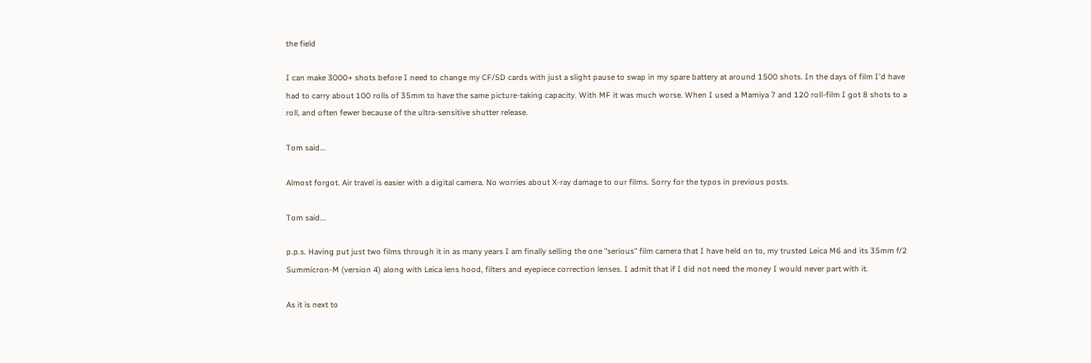the field

I can make 3000+ shots before I need to change my CF/SD cards with just a slight pause to swap in my spare battery at around 1500 shots. In the days of film I'd have had to carry about 100 rolls of 35mm to have the same picture-taking capacity. With MF it was much worse. When I used a Mamiya 7 and 120 roll-film I got 8 shots to a roll, and often fewer because of the ultra-sensitive shutter release.

Tom said...

Almost forgot. Air travel is easier with a digital camera. No worries about X-ray damage to our films. Sorry for the typos in previous posts.

Tom said...

p.p.s. Having put just two films through it in as many years I am finally selling the one "serious" film camera that I have held on to, my trusted Leica M6 and its 35mm f/2 Summicron-M (version 4) along with Leica lens hood, filters and eyepiece correction lenses. I admit that if I did not need the money I would never part with it.

As it is next to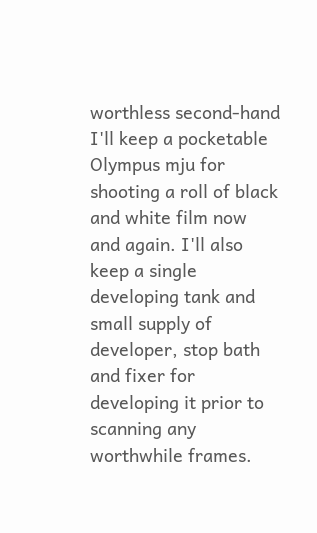worthless second-hand I'll keep a pocketable Olympus mju for shooting a roll of black and white film now and again. I'll also keep a single developing tank and small supply of developer, stop bath and fixer for developing it prior to scanning any worthwhile frames.